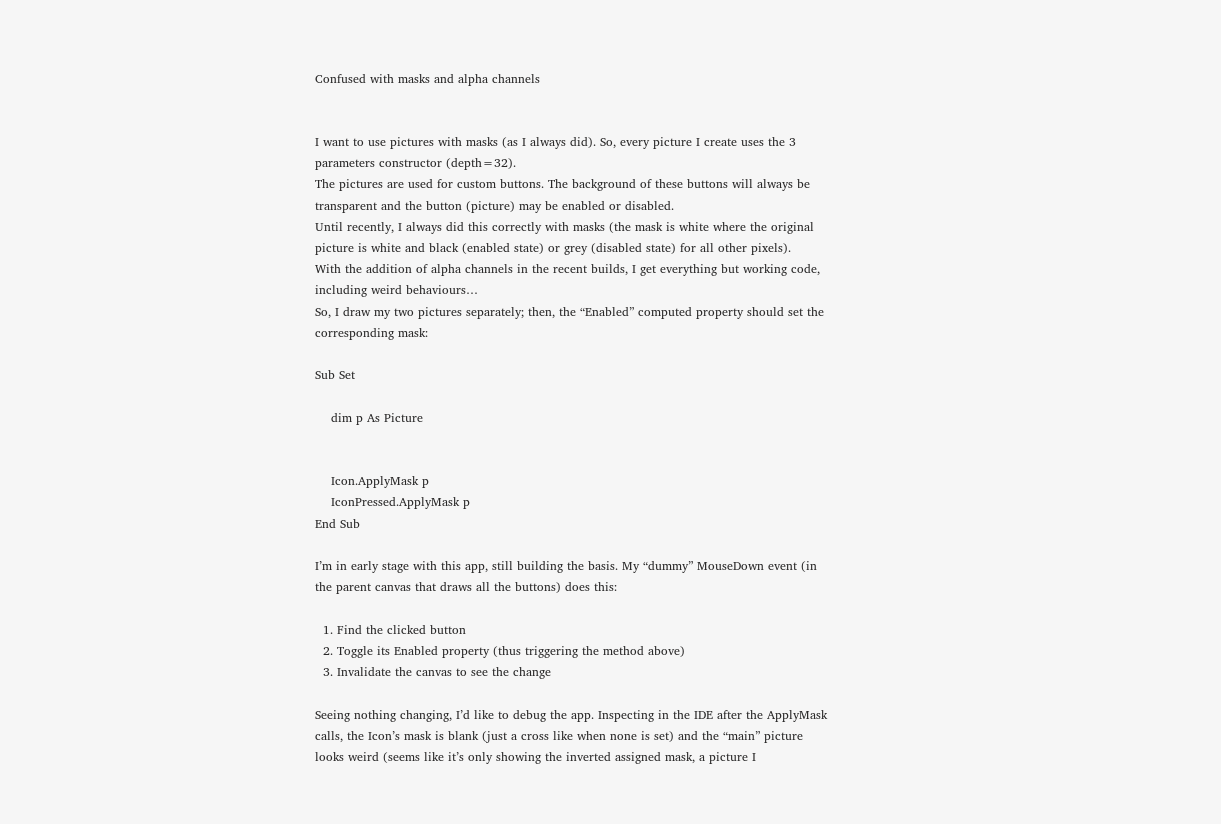Confused with masks and alpha channels


I want to use pictures with masks (as I always did). So, every picture I create uses the 3 parameters constructor (depth=32).
The pictures are used for custom buttons. The background of these buttons will always be transparent and the button (picture) may be enabled or disabled.
Until recently, I always did this correctly with masks (the mask is white where the original picture is white and black (enabled state) or grey (disabled state) for all other pixels).
With the addition of alpha channels in the recent builds, I get everything but working code, including weird behaviours…
So, I draw my two pictures separately; then, the “Enabled” computed property should set the corresponding mask:

Sub Set

    dim p As Picture


    Icon.ApplyMask p
    IconPressed.ApplyMask p
End Sub

I’m in early stage with this app, still building the basis. My “dummy” MouseDown event (in the parent canvas that draws all the buttons) does this:

  1. Find the clicked button
  2. Toggle its Enabled property (thus triggering the method above)
  3. Invalidate the canvas to see the change

Seeing nothing changing, I’d like to debug the app. Inspecting in the IDE after the ApplyMask calls, the Icon’s mask is blank (just a cross like when none is set) and the “main” picture looks weird (seems like it’s only showing the inverted assigned mask, a picture I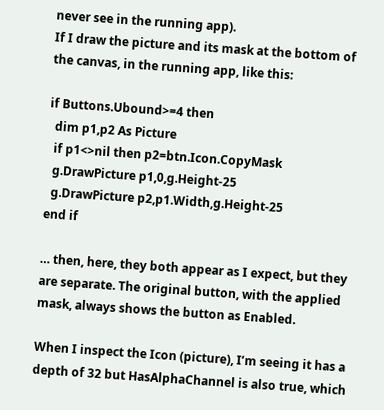never see in the running app).
If I draw the picture and its mask at the bottom of the canvas, in the running app, like this:

if Buttons.Ubound>=4 then
  dim p1,p2 As Picture
  if p1<>nil then p2=btn.Icon.CopyMask
  g.DrawPicture p1,0,g.Height-25
  g.DrawPicture p2,p1.Width,g.Height-25
end if

… then, here, they both appear as I expect, but they are separate. The original button, with the applied mask, always shows the button as Enabled.

When I inspect the Icon (picture), I’m seeing it has a depth of 32 but HasAlphaChannel is also true, which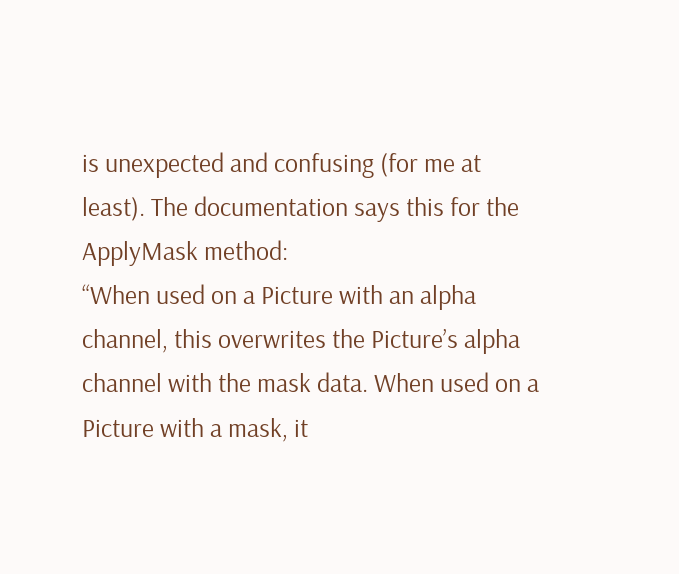is unexpected and confusing (for me at least). The documentation says this for the ApplyMask method:
“When used on a Picture with an alpha channel, this overwrites the Picture’s alpha channel with the mask data. When used on a Picture with a mask, it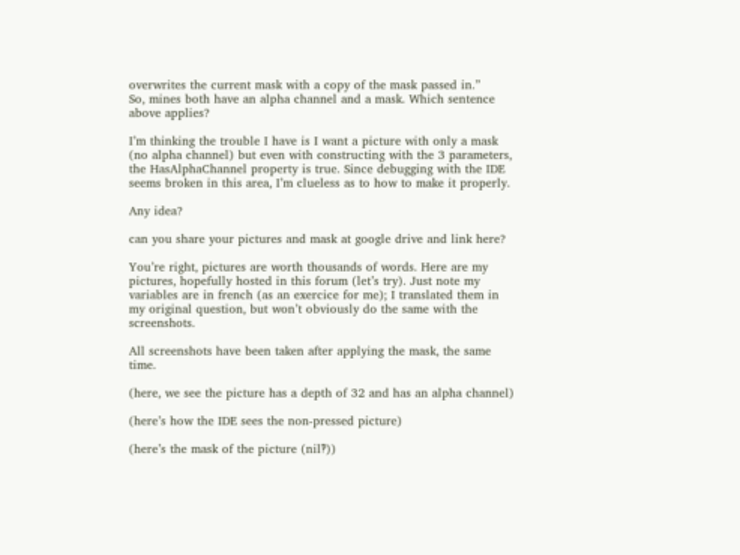overwrites the current mask with a copy of the mask passed in.”
So, mines both have an alpha channel and a mask. Which sentence above applies?

I’m thinking the trouble I have is I want a picture with only a mask (no alpha channel) but even with constructing with the 3 parameters, the HasAlphaChannel property is true. Since debugging with the IDE seems broken in this area, I’m clueless as to how to make it properly.

Any idea?

can you share your pictures and mask at google drive and link here?

You’re right, pictures are worth thousands of words. Here are my pictures, hopefully hosted in this forum (let’s try). Just note my variables are in french (as an exercice for me); I translated them in my original question, but won’t obviously do the same with the screenshots.

All screenshots have been taken after applying the mask, the same time.

(here, we see the picture has a depth of 32 and has an alpha channel)

(here’s how the IDE sees the non-pressed picture)

(here’s the mask of the picture (nil‽))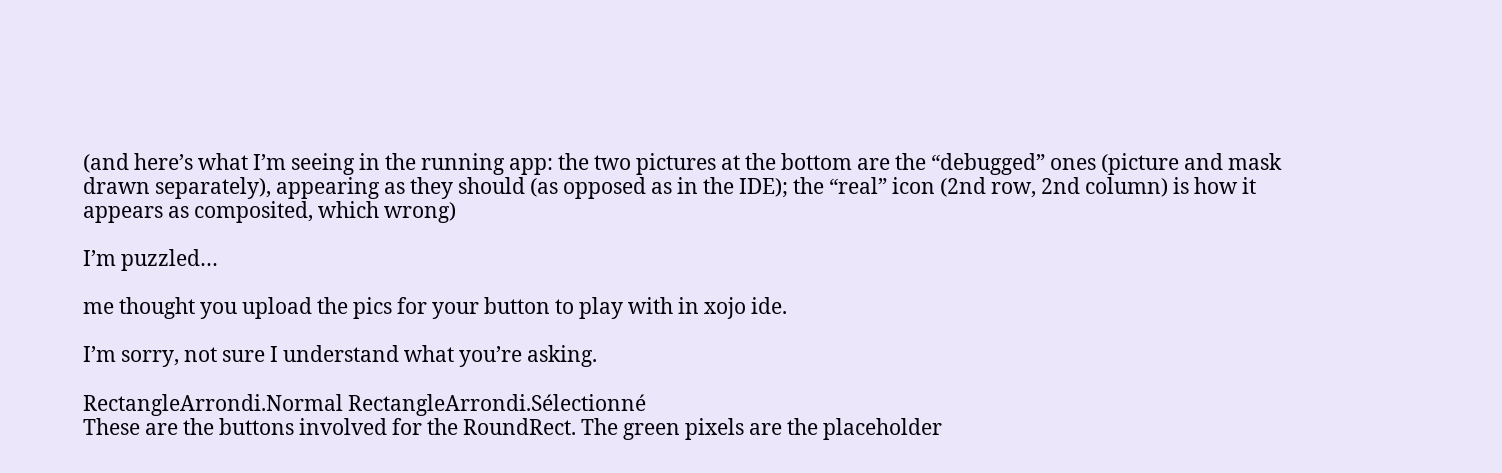(and here’s what I’m seeing in the running app: the two pictures at the bottom are the “debugged” ones (picture and mask drawn separately), appearing as they should (as opposed as in the IDE); the “real” icon (2nd row, 2nd column) is how it appears as composited, which wrong)

I’m puzzled…

me thought you upload the pics for your button to play with in xojo ide.

I’m sorry, not sure I understand what you’re asking.

RectangleArrondi.Normal RectangleArrondi.Sélectionné
These are the buttons involved for the RoundRect. The green pixels are the placeholder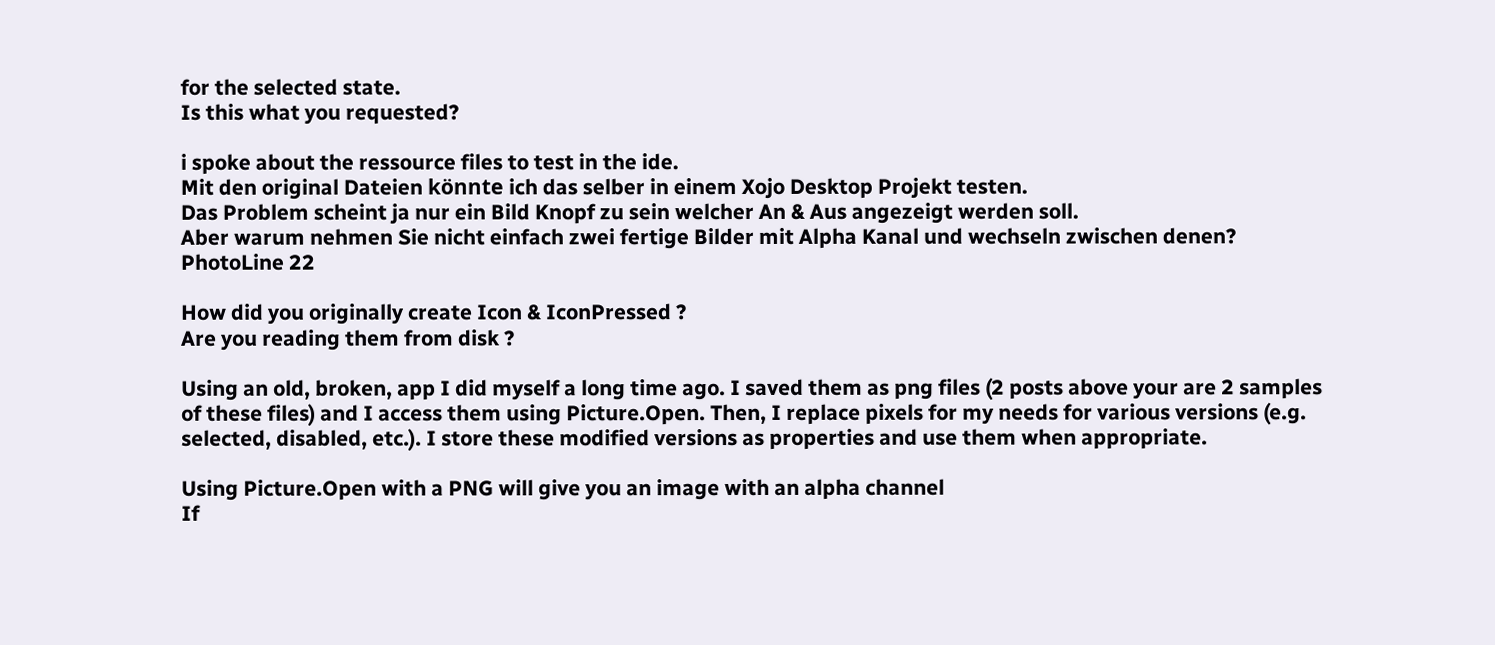for the selected state.
Is this what you requested?

i spoke about the ressource files to test in the ide.
Mit den original Dateien könnte ich das selber in einem Xojo Desktop Projekt testen.
Das Problem scheint ja nur ein Bild Knopf zu sein welcher An & Aus angezeigt werden soll.
Aber warum nehmen Sie nicht einfach zwei fertige Bilder mit Alpha Kanal und wechseln zwischen denen?
PhotoLine 22

How did you originally create Icon & IconPressed ?
Are you reading them from disk ?

Using an old, broken, app I did myself a long time ago. I saved them as png files (2 posts above your are 2 samples of these files) and I access them using Picture.Open. Then, I replace pixels for my needs for various versions (e.g. selected, disabled, etc.). I store these modified versions as properties and use them when appropriate.

Using Picture.Open with a PNG will give you an image with an alpha channel
If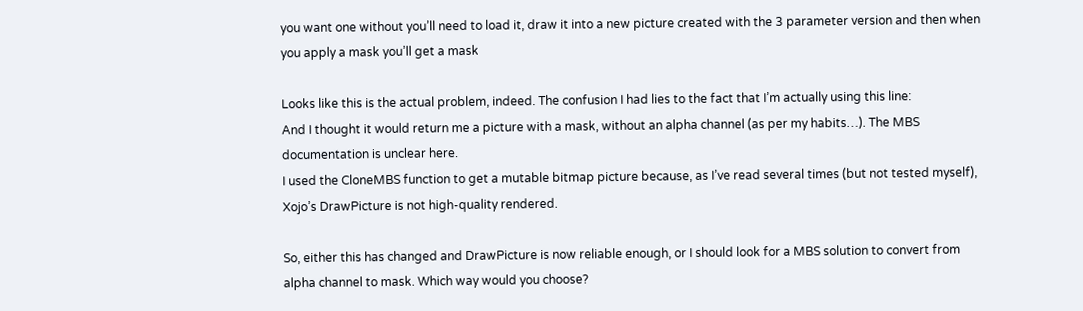you want one without you’ll need to load it, draw it into a new picture created with the 3 parameter version and then when you apply a mask you’ll get a mask

Looks like this is the actual problem, indeed. The confusion I had lies to the fact that I’m actually using this line:
And I thought it would return me a picture with a mask, without an alpha channel (as per my habits…). The MBS documentation is unclear here.
I used the CloneMBS function to get a mutable bitmap picture because, as I’ve read several times (but not tested myself), Xojo’s DrawPicture is not high-quality rendered.

So, either this has changed and DrawPicture is now reliable enough, or I should look for a MBS solution to convert from alpha channel to mask. Which way would you choose?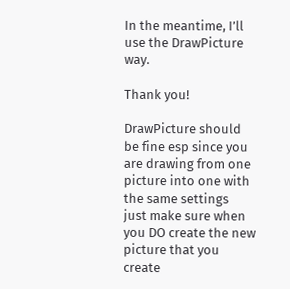In the meantime, I’ll use the DrawPicture way.

Thank you!

DrawPicture should be fine esp since you are drawing from one picture into one with the same settings
just make sure when you DO create the new picture that you create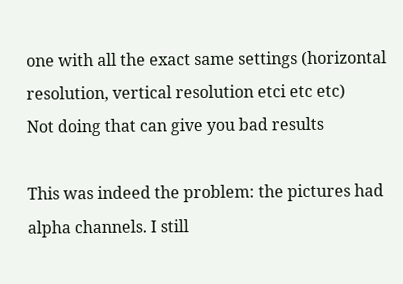one with all the exact same settings (horizontal resolution, vertical resolution etci etc etc)
Not doing that can give you bad results

This was indeed the problem: the pictures had alpha channels. I still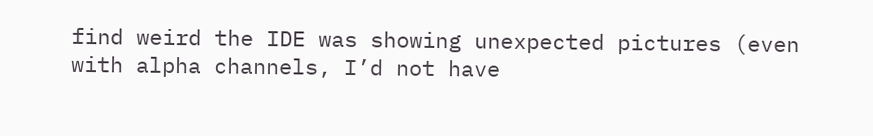find weird the IDE was showing unexpected pictures (even with alpha channels, I’d not have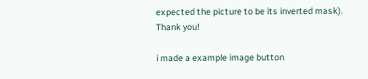expected the picture to be its inverted mask).
Thank you!

i made a example image button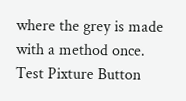where the grey is made with a method once.
Test Pixture Button